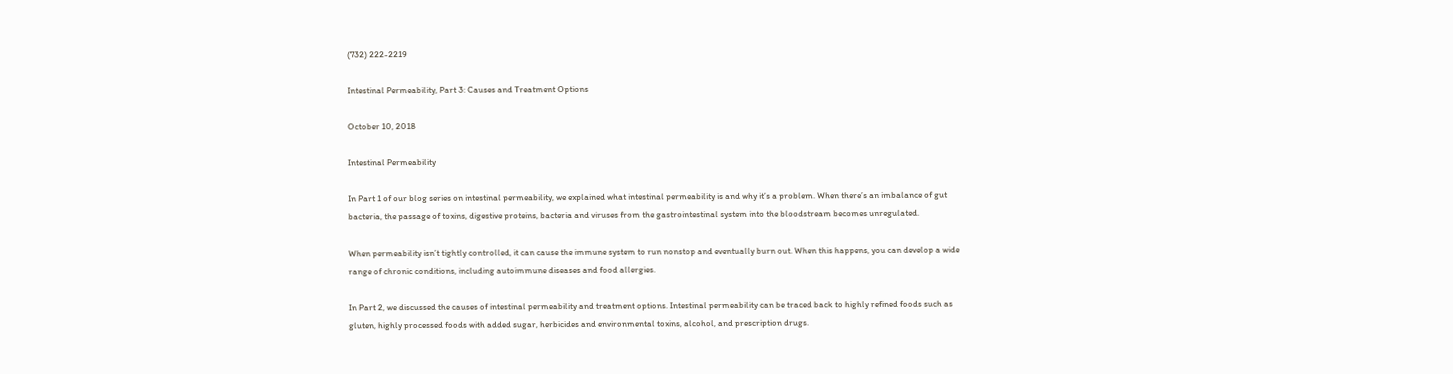(732) 222-2219

Intestinal Permeability, Part 3: Causes and Treatment Options

October 10, 2018

Intestinal Permeability

In Part 1 of our blog series on intestinal permeability, we explained what intestinal permeability is and why it’s a problem. When there’s an imbalance of gut bacteria, the passage of toxins, digestive proteins, bacteria and viruses from the gastrointestinal system into the bloodstream becomes unregulated.

When permeability isn’t tightly controlled, it can cause the immune system to run nonstop and eventually burn out. When this happens, you can develop a wide range of chronic conditions, including autoimmune diseases and food allergies.

In Part 2, we discussed the causes of intestinal permeability and treatment options. Intestinal permeability can be traced back to highly refined foods such as gluten, highly processed foods with added sugar, herbicides and environmental toxins, alcohol, and prescription drugs.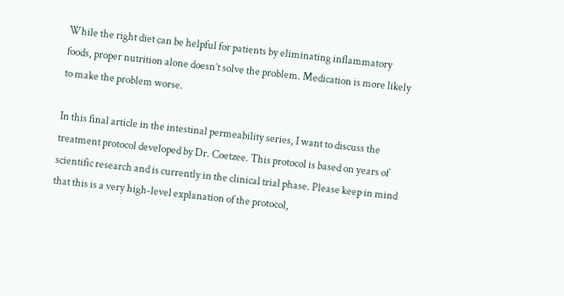While the right diet can be helpful for patients by eliminating inflammatory foods, proper nutrition alone doesn’t solve the problem. Medication is more likely to make the problem worse.

In this final article in the intestinal permeability series, I want to discuss the treatment protocol developed by Dr. Coetzee. This protocol is based on years of scientific research and is currently in the clinical trial phase. Please keep in mind that this is a very high-level explanation of the protocol,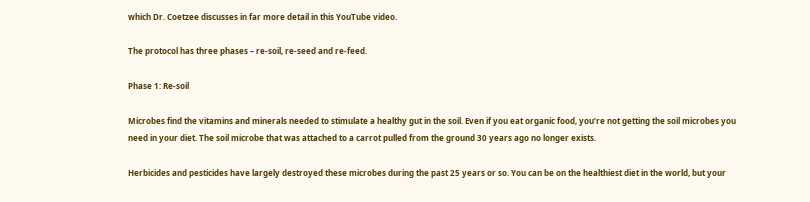which Dr. Coetzee discusses in far more detail in this YouTube video.

The protocol has three phases – re-soil, re-seed and re-feed.

Phase 1: Re-soil

Microbes find the vitamins and minerals needed to stimulate a healthy gut in the soil. Even if you eat organic food, you’re not getting the soil microbes you need in your diet. The soil microbe that was attached to a carrot pulled from the ground 30 years ago no longer exists.

Herbicides and pesticides have largely destroyed these microbes during the past 25 years or so. You can be on the healthiest diet in the world, but your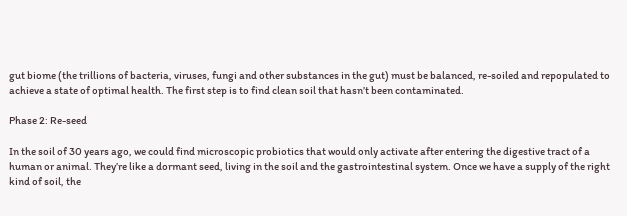gut biome (the trillions of bacteria, viruses, fungi and other substances in the gut) must be balanced, re-soiled and repopulated to achieve a state of optimal health. The first step is to find clean soil that hasn’t been contaminated.

Phase 2: Re-seed

In the soil of 30 years ago, we could find microscopic probiotics that would only activate after entering the digestive tract of a human or animal. They’re like a dormant seed, living in the soil and the gastrointestinal system. Once we have a supply of the right kind of soil, the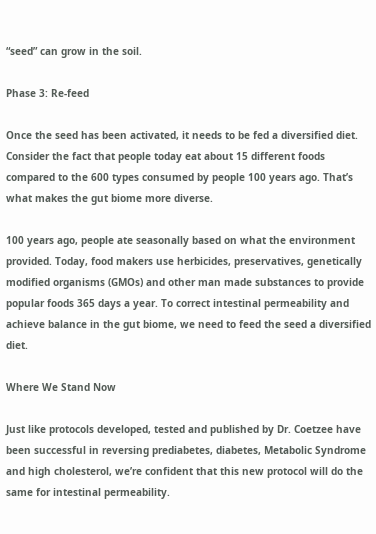“seed” can grow in the soil.

Phase 3: Re-feed

Once the seed has been activated, it needs to be fed a diversified diet. Consider the fact that people today eat about 15 different foods compared to the 600 types consumed by people 100 years ago. That’s what makes the gut biome more diverse.

100 years ago, people ate seasonally based on what the environment provided. Today, food makers use herbicides, preservatives, genetically modified organisms (GMOs) and other man made substances to provide popular foods 365 days a year. To correct intestinal permeability and achieve balance in the gut biome, we need to feed the seed a diversified diet.

Where We Stand Now

Just like protocols developed, tested and published by Dr. Coetzee have been successful in reversing prediabetes, diabetes, Metabolic Syndrome and high cholesterol, we’re confident that this new protocol will do the same for intestinal permeability.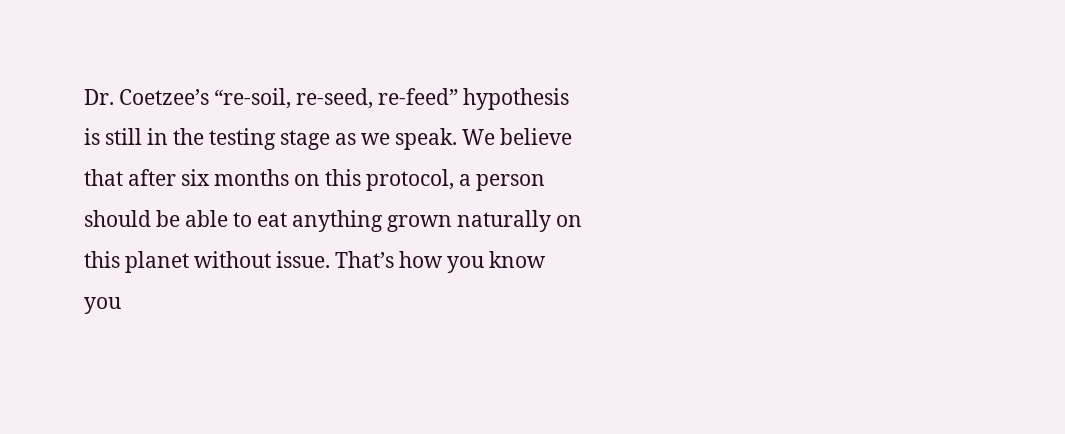Dr. Coetzee’s “re-soil, re-seed, re-feed” hypothesis is still in the testing stage as we speak. We believe that after six months on this protocol, a person should be able to eat anything grown naturally on this planet without issue. That’s how you know you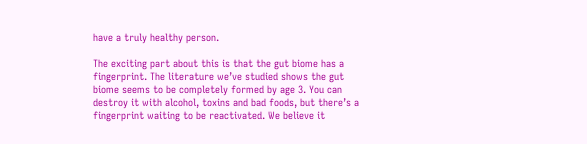have a truly healthy person.

The exciting part about this is that the gut biome has a fingerprint. The literature we’ve studied shows the gut biome seems to be completely formed by age 3. You can destroy it with alcohol, toxins and bad foods, but there’s a fingerprint waiting to be reactivated. We believe it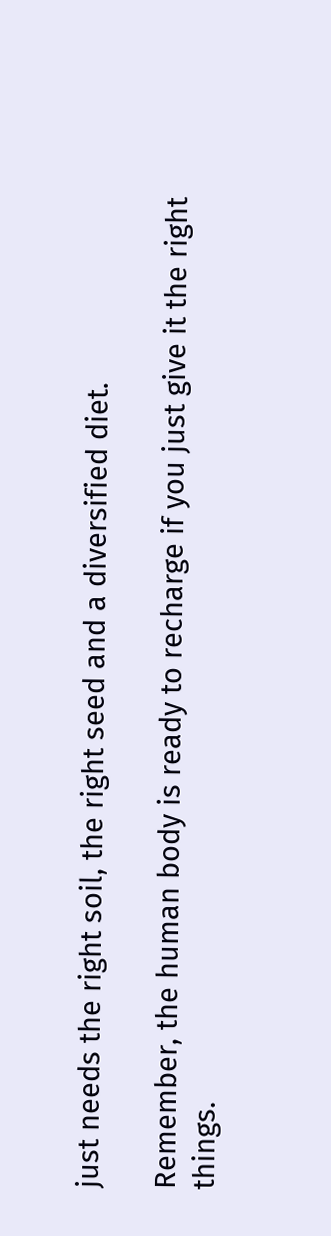just needs the right soil, the right seed and a diversified diet.

Remember, the human body is ready to recharge if you just give it the right things.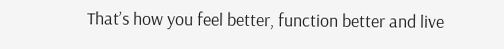That’s how you feel better, function better and live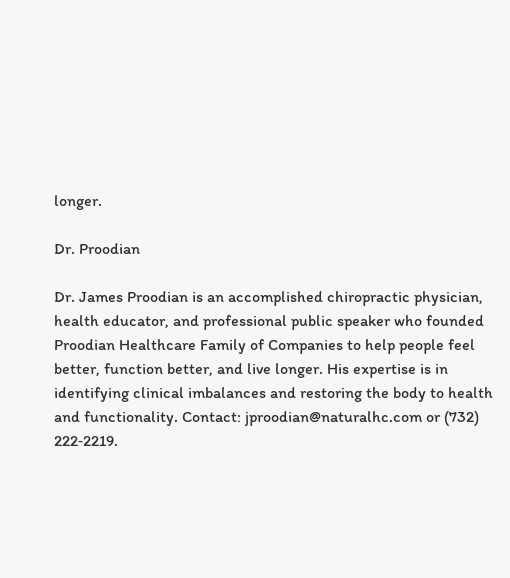longer.

Dr. Proodian

Dr. James Proodian is an accomplished chiropractic physician, health educator, and professional public speaker who founded Proodian Healthcare Family of Companies to help people feel better, function better, and live longer. His expertise is in identifying clinical imbalances and restoring the body to health and functionality. Contact: jproodian@naturalhc.com or (732) 222‑2219.